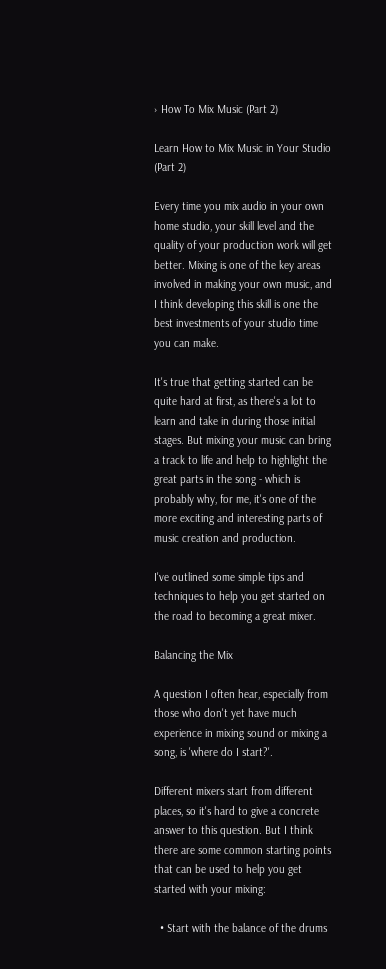› How To Mix Music (Part 2)

Learn How to Mix Music in Your Studio
(Part 2)

Every time you mix audio in your own home studio, your skill level and the quality of your production work will get better. Mixing is one of the key areas involved in making your own music, and I think developing this skill is one the best investments of your studio time you can make.

It's true that getting started can be quite hard at first, as there's a lot to learn and take in during those initial stages. But mixing your music can bring a track to life and help to highlight the great parts in the song - which is probably why, for me, it's one of the more exciting and interesting parts of music creation and production.

I've outlined some simple tips and techniques to help you get started on the road to becoming a great mixer.

Balancing the Mix

A question I often hear, especially from those who don't yet have much experience in mixing sound or mixing a song, is 'where do I start?'.

Different mixers start from different places, so it's hard to give a concrete answer to this question. But I think there are some common starting points that can be used to help you get started with your mixing:

  • Start with the balance of the drums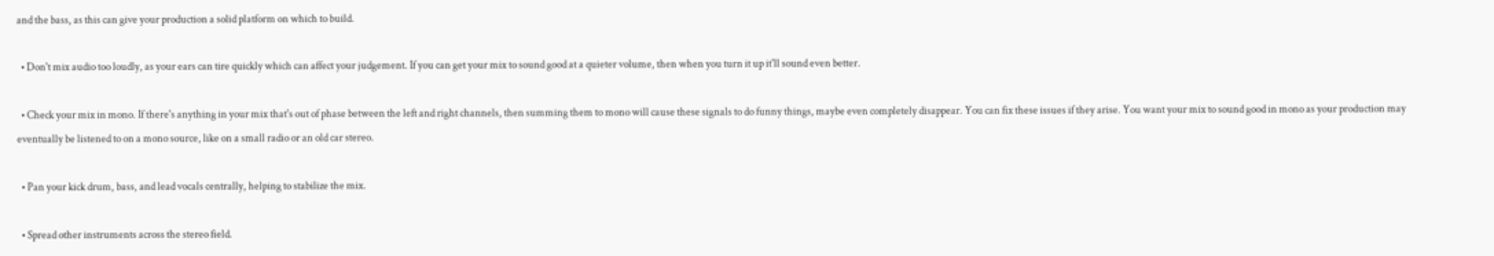and the bass, as this can give your production a solid platform on which to build.

  • Don't mix audio too loudly, as your ears can tire quickly which can affect your judgement. If you can get your mix to sound good at a quieter volume, then when you turn it up it'll sound even better.

  • Check your mix in mono. If there's anything in your mix that's out of phase between the left and right channels, then summing them to mono will cause these signals to do funny things, maybe even completely disappear. You can fix these issues if they arise. You want your mix to sound good in mono as your production may eventually be listened to on a mono source, like on a small radio or an old car stereo.

  • Pan your kick drum, bass, and lead vocals centrally, helping to stabilize the mix.

  • Spread other instruments across the stereo field.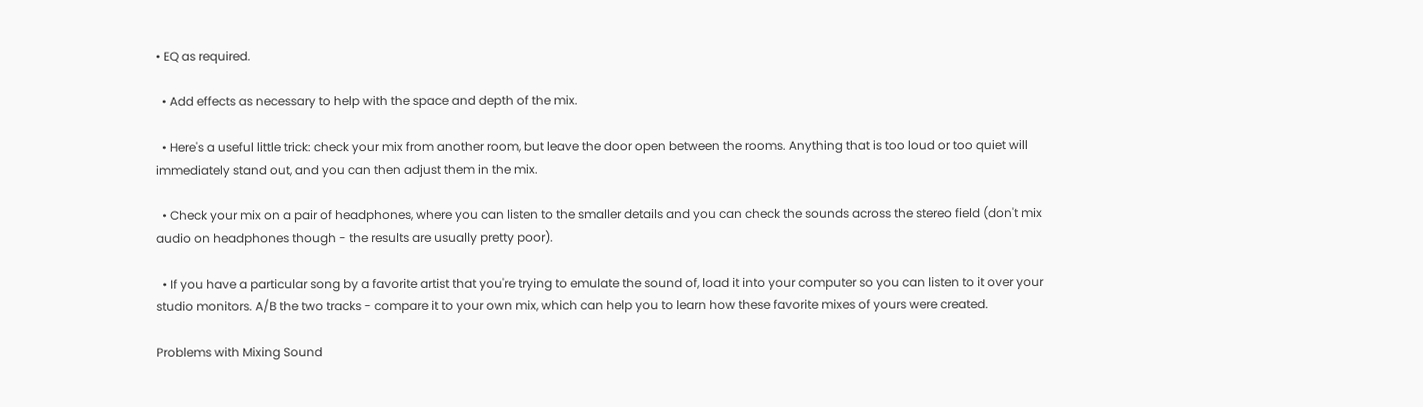• EQ as required.

  • Add effects as necessary to help with the space and depth of the mix.

  • Here's a useful little trick: check your mix from another room, but leave the door open between the rooms. Anything that is too loud or too quiet will immediately stand out, and you can then adjust them in the mix.

  • Check your mix on a pair of headphones, where you can listen to the smaller details and you can check the sounds across the stereo field (don't mix audio on headphones though - the results are usually pretty poor).

  • If you have a particular song by a favorite artist that you're trying to emulate the sound of, load it into your computer so you can listen to it over your studio monitors. A/B the two tracks - compare it to your own mix, which can help you to learn how these favorite mixes of yours were created.

Problems with Mixing Sound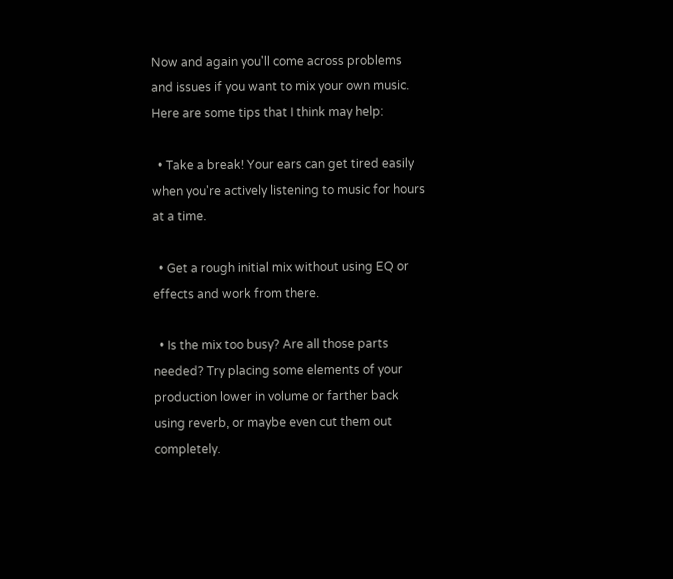Now and again you'll come across problems and issues if you want to mix your own music. Here are some tips that I think may help:

  • Take a break! Your ears can get tired easily when you're actively listening to music for hours at a time.

  • Get a rough initial mix without using EQ or effects and work from there.

  • Is the mix too busy? Are all those parts needed? Try placing some elements of your production lower in volume or farther back using reverb, or maybe even cut them out completely.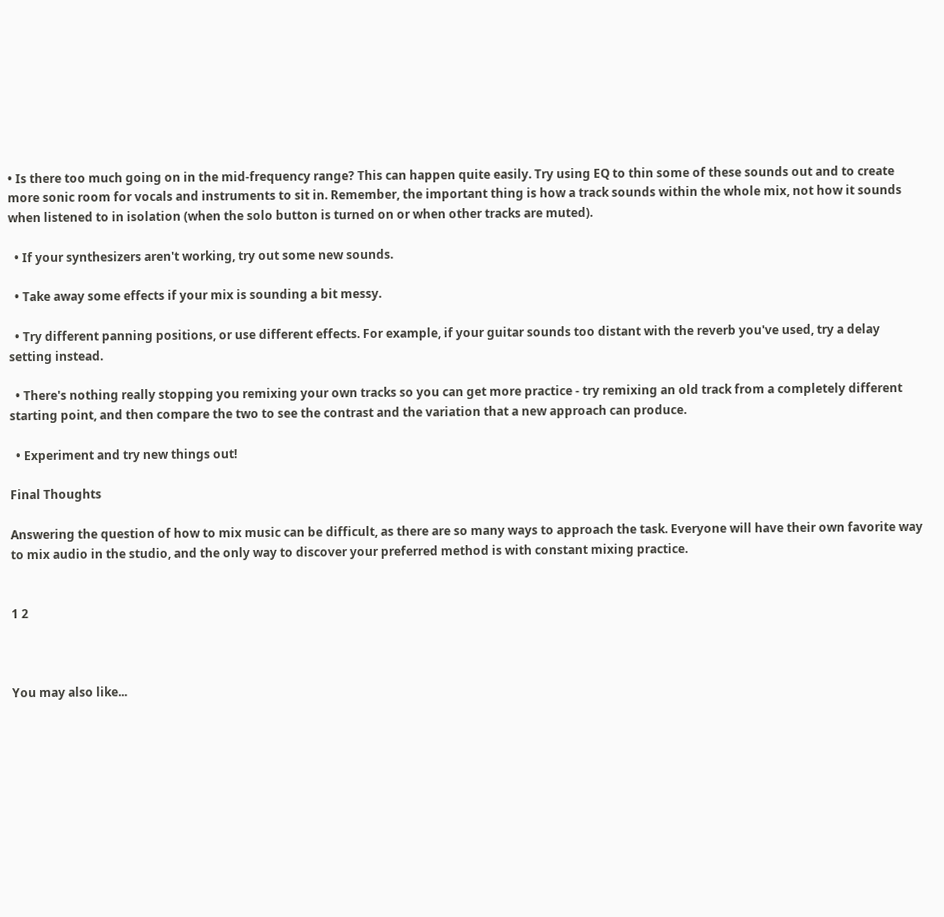• Is there too much going on in the mid-frequency range? This can happen quite easily. Try using EQ to thin some of these sounds out and to create more sonic room for vocals and instruments to sit in. Remember, the important thing is how a track sounds within the whole mix, not how it sounds when listened to in isolation (when the solo button is turned on or when other tracks are muted).

  • If your synthesizers aren't working, try out some new sounds.

  • Take away some effects if your mix is sounding a bit messy.

  • Try different panning positions, or use different effects. For example, if your guitar sounds too distant with the reverb you've used, try a delay setting instead.

  • There's nothing really stopping you remixing your own tracks so you can get more practice - try remixing an old track from a completely different starting point, and then compare the two to see the contrast and the variation that a new approach can produce.

  • Experiment and try new things out!

Final Thoughts

Answering the question of how to mix music can be difficult, as there are so many ways to approach the task. Everyone will have their own favorite way to mix audio in the studio, and the only way to discover your preferred method is with constant mixing practice.


1 2



You may also like...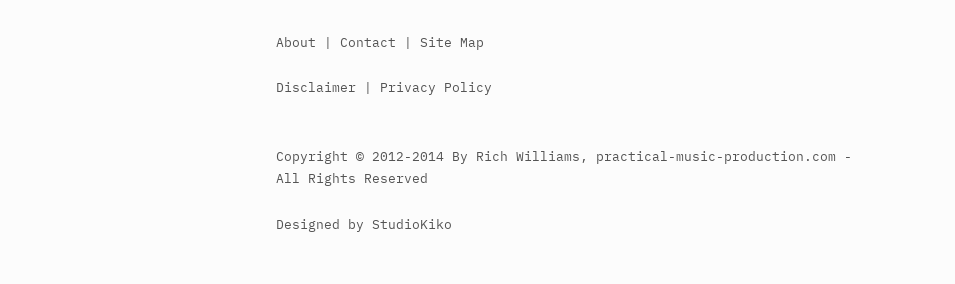About | Contact | Site Map

Disclaimer | Privacy Policy


Copyright © 2012-2014 By Rich Williams, practical-music-production.com - All Rights Reserved

Designed by StudioKiko